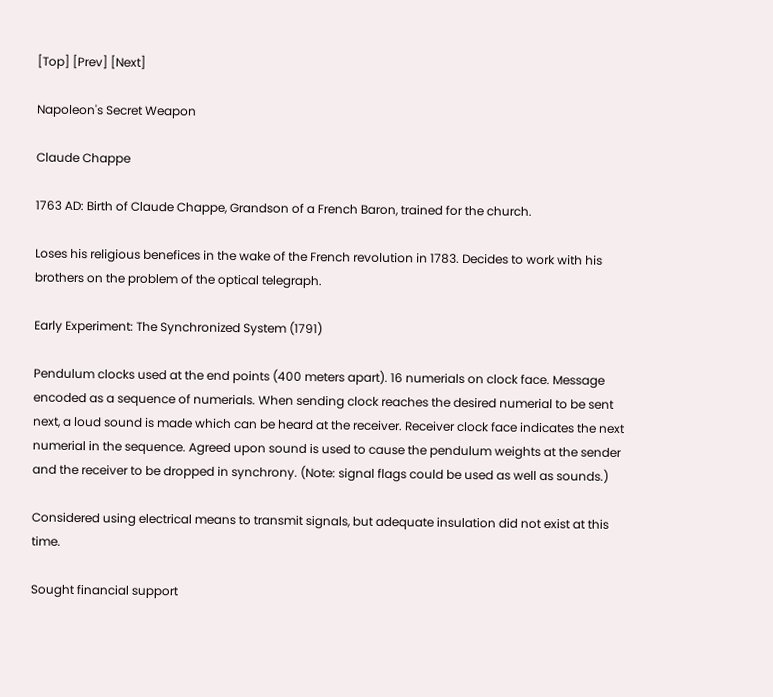[Top] [Prev] [Next]

Napoleon's Secret Weapon

Claude Chappe

1763 AD: Birth of Claude Chappe, Grandson of a French Baron, trained for the church.

Loses his religious benefices in the wake of the French revolution in 1783. Decides to work with his brothers on the problem of the optical telegraph.

Early Experiment: The Synchronized System (1791)

Pendulum clocks used at the end points (400 meters apart). 16 numerials on clock face. Message encoded as a sequence of numerials. When sending clock reaches the desired numerial to be sent next, a loud sound is made which can be heard at the receiver. Receiver clock face indicates the next numerial in the sequence. Agreed upon sound is used to cause the pendulum weights at the sender and the receiver to be dropped in synchrony. (Note: signal flags could be used as well as sounds.)

Considered using electrical means to transmit signals, but adequate insulation did not exist at this time.

Sought financial support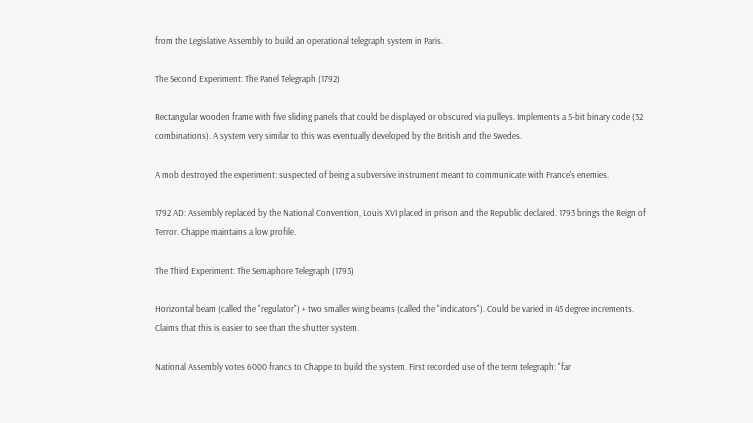from the Legislative Assembly to build an operational telegraph system in Paris.

The Second Experiment: The Panel Telegraph (1792)

Rectangular wooden frame with five sliding panels that could be displayed or obscured via pulleys. Implements a 5-bit binary code (32 combinations). A system very similar to this was eventually developed by the British and the Swedes.

A mob destroyed the experiment: suspected of being a subversive instrument meant to communicate with France's enemies.

1792 AD: Assembly replaced by the National Convention, Louis XVI placed in prison and the Republic declared. 1793 brings the Reign of Terror. Chappe maintains a low profile.

The Third Experiment: The Semaphore Telegraph (1793)

Horizontal beam (called the "regulator") + two smaller wing beams (called the "indicators"). Could be varied in 45 degree increments. Claims that this is easier to see than the shutter system.

National Assembly votes 6000 francs to Chappe to build the system. First recorded use of the term telegraph: "far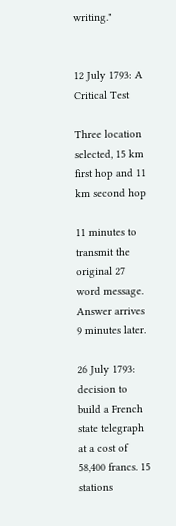writing."


12 July 1793: A Critical Test

Three location selected, 15 km first hop and 11 km second hop

11 minutes to transmit the original 27 word message. Answer arrives 9 minutes later.

26 July 1793: decision to build a French state telegraph at a cost of 58,400 francs. 15 stations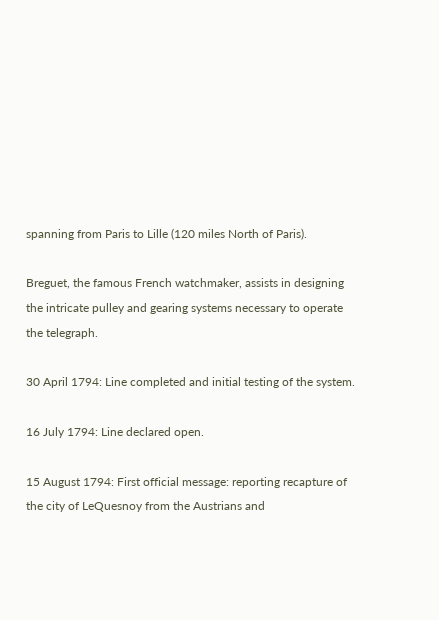spanning from Paris to Lille (120 miles North of Paris).

Breguet, the famous French watchmaker, assists in designing the intricate pulley and gearing systems necessary to operate the telegraph.

30 April 1794: Line completed and initial testing of the system.

16 July 1794: Line declared open.

15 August 1794: First official message: reporting recapture of the city of LeQuesnoy from the Austrians and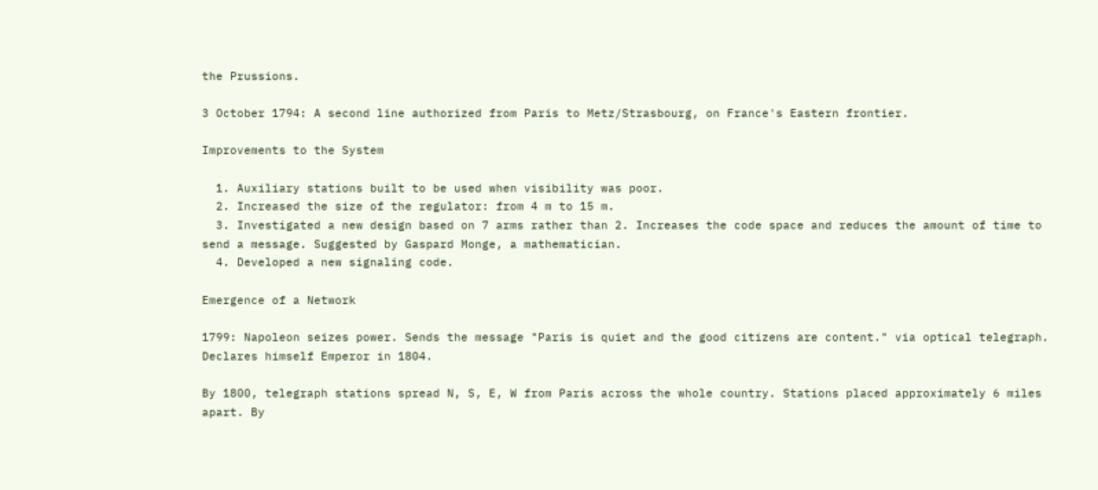the Prussions.

3 October 1794: A second line authorized from Paris to Metz/Strasbourg, on France's Eastern frontier.

Improvements to the System

  1. Auxiliary stations built to be used when visibility was poor.
  2. Increased the size of the regulator: from 4 m to 15 m.
  3. Investigated a new design based on 7 arms rather than 2. Increases the code space and reduces the amount of time to send a message. Suggested by Gaspard Monge, a mathematician.
  4. Developed a new signaling code.

Emergence of a Network

1799: Napoleon seizes power. Sends the message "Paris is quiet and the good citizens are content." via optical telegraph. Declares himself Emperor in 1804.

By 1800, telegraph stations spread N, S, E, W from Paris across the whole country. Stations placed approximately 6 miles apart. By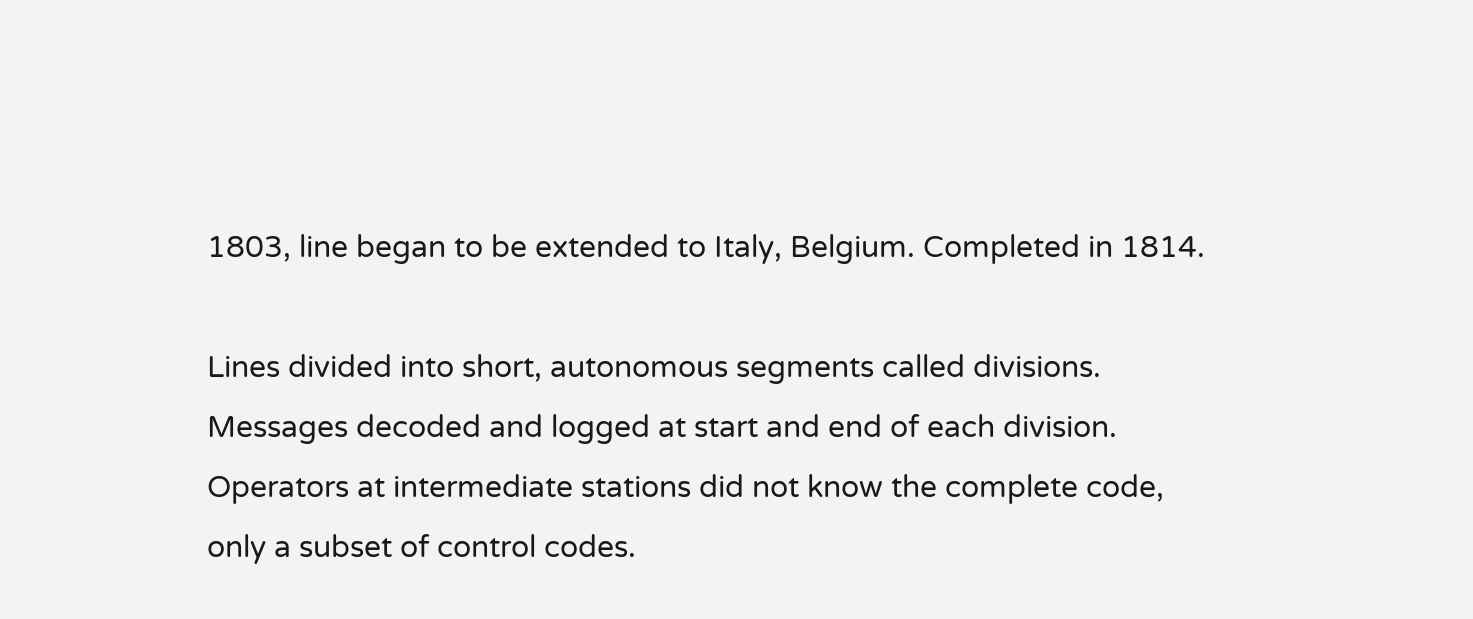1803, line began to be extended to Italy, Belgium. Completed in 1814.

Lines divided into short, autonomous segments called divisions. Messages decoded and logged at start and end of each division. Operators at intermediate stations did not know the complete code, only a subset of control codes.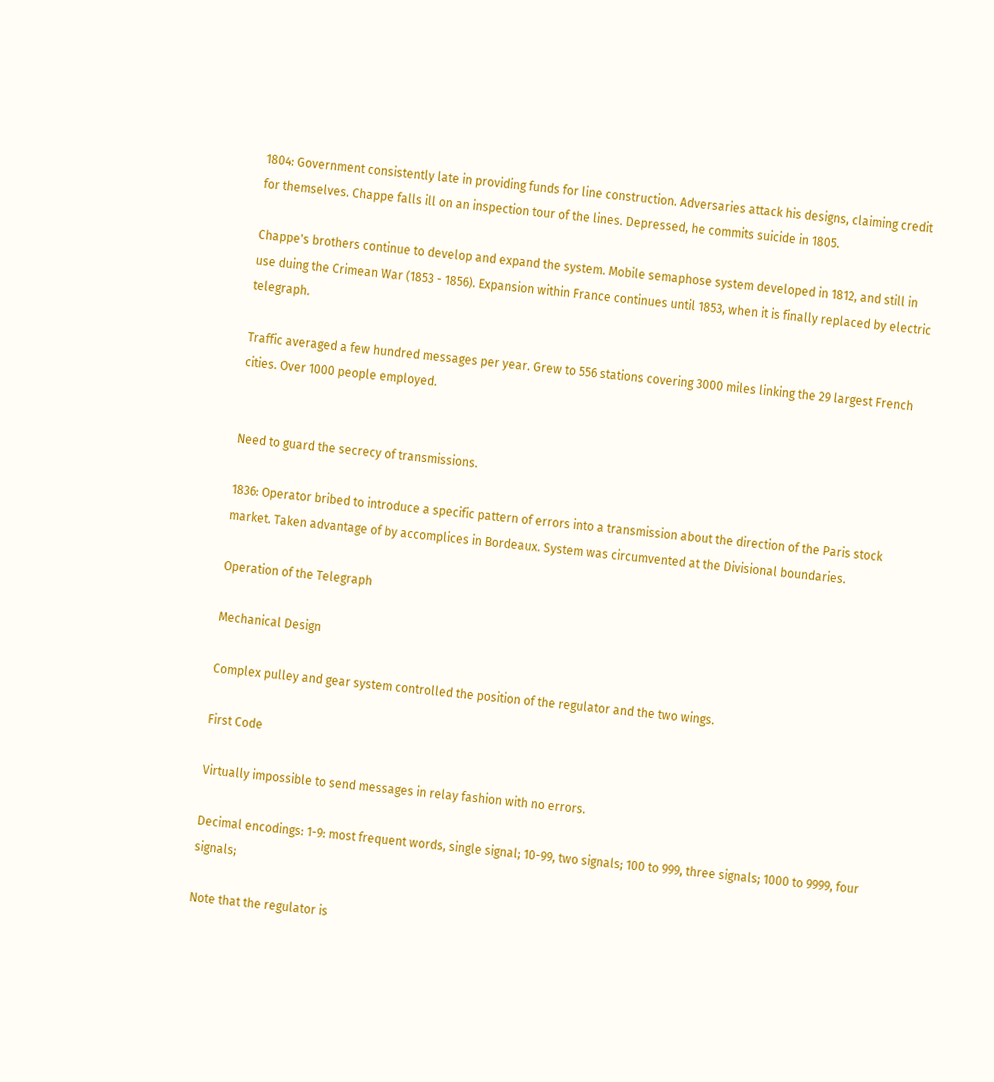1804: Government consistently late in providing funds for line construction. Adversaries attack his designs, claiming credit for themselves. Chappe falls ill on an inspection tour of the lines. Depressed, he commits suicide in 1805.

Chappe's brothers continue to develop and expand the system. Mobile semaphose system developed in 1812, and still in use duing the Crimean War (1853 - 1856). Expansion within France continues until 1853, when it is finally replaced by electric telegraph.

Traffic averaged a few hundred messages per year. Grew to 556 stations covering 3000 miles linking the 29 largest French cities. Over 1000 people employed.


Need to guard the secrecy of transmissions.

1836: Operator bribed to introduce a specific pattern of errors into a transmission about the direction of the Paris stock market. Taken advantage of by accomplices in Bordeaux. System was circumvented at the Divisional boundaries.

Operation of the Telegraph

Mechanical Design

Complex pulley and gear system controlled the position of the regulator and the two wings.

First Code

Virtually impossible to send messages in relay fashion with no errors.

Decimal encodings: 1-9: most frequent words, single signal; 10-99, two signals; 100 to 999, three signals; 1000 to 9999, four signals;

Note that the regulator is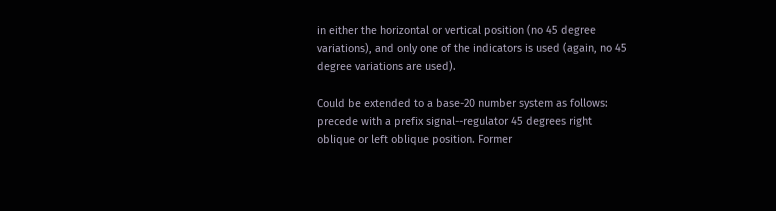in either the horizontal or vertical position (no 45 degree variations), and only one of the indicators is used (again, no 45 degree variations are used).

Could be extended to a base-20 number system as follows: precede with a prefix signal--regulator 45 degrees right oblique or left oblique position. Former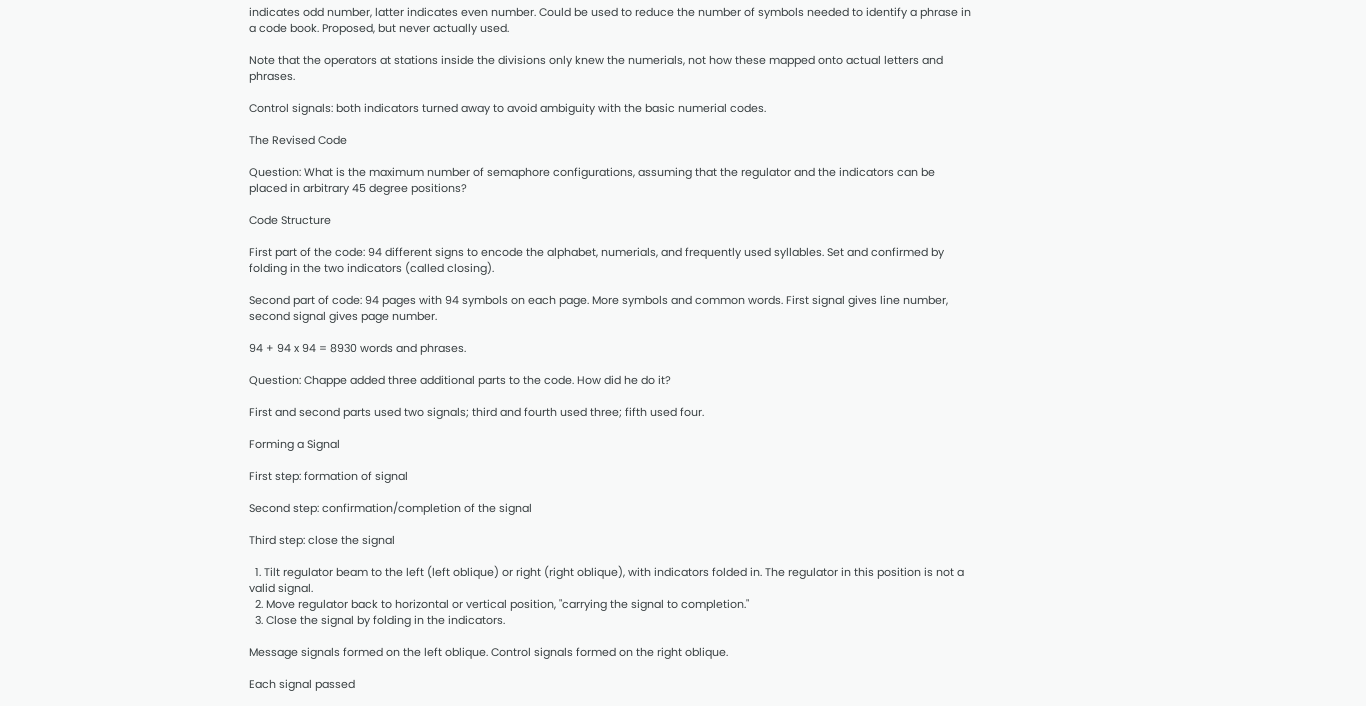indicates odd number, latter indicates even number. Could be used to reduce the number of symbols needed to identify a phrase in a code book. Proposed, but never actually used.

Note that the operators at stations inside the divisions only knew the numerials, not how these mapped onto actual letters and phrases.

Control signals: both indicators turned away to avoid ambiguity with the basic numerial codes.

The Revised Code

Question: What is the maximum number of semaphore configurations, assuming that the regulator and the indicators can be placed in arbitrary 45 degree positions?

Code Structure

First part of the code: 94 different signs to encode the alphabet, numerials, and frequently used syllables. Set and confirmed by folding in the two indicators (called closing).

Second part of code: 94 pages with 94 symbols on each page. More symbols and common words. First signal gives line number, second signal gives page number.

94 + 94 x 94 = 8930 words and phrases.

Question: Chappe added three additional parts to the code. How did he do it?

First and second parts used two signals; third and fourth used three; fifth used four.

Forming a Signal

First step: formation of signal

Second step: confirmation/completion of the signal

Third step: close the signal

  1. Tilt regulator beam to the left (left oblique) or right (right oblique), with indicators folded in. The regulator in this position is not a valid signal.
  2. Move regulator back to horizontal or vertical position, "carrying the signal to completion."
  3. Close the signal by folding in the indicators.

Message signals formed on the left oblique. Control signals formed on the right oblique.

Each signal passed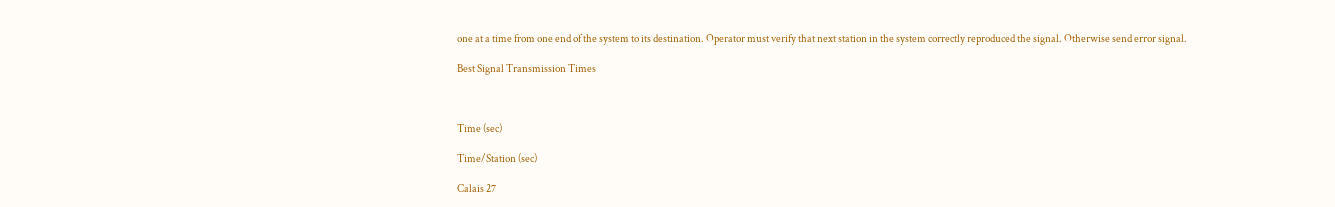one at a time from one end of the system to its destination. Operator must verify that next station in the system correctly reproduced the signal. Otherwise send error signal.

Best Signal Transmission Times



Time (sec)

Time/Station (sec)

Calais 27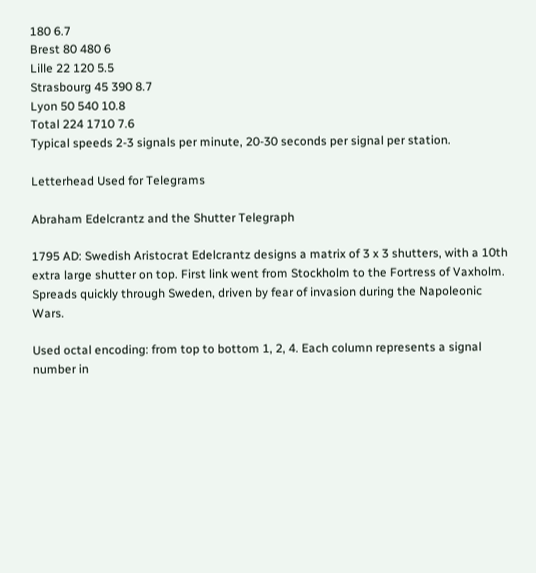180 6.7
Brest 80 480 6
Lille 22 120 5.5
Strasbourg 45 390 8.7
Lyon 50 540 10.8
Total 224 1710 7.6
Typical speeds 2-3 signals per minute, 20-30 seconds per signal per station.

Letterhead Used for Telegrams

Abraham Edelcrantz and the Shutter Telegraph

1795 AD: Swedish Aristocrat Edelcrantz designs a matrix of 3 x 3 shutters, with a 10th extra large shutter on top. First link went from Stockholm to the Fortress of Vaxholm. Spreads quickly through Sweden, driven by fear of invasion during the Napoleonic Wars.

Used octal encoding: from top to bottom 1, 2, 4. Each column represents a signal number in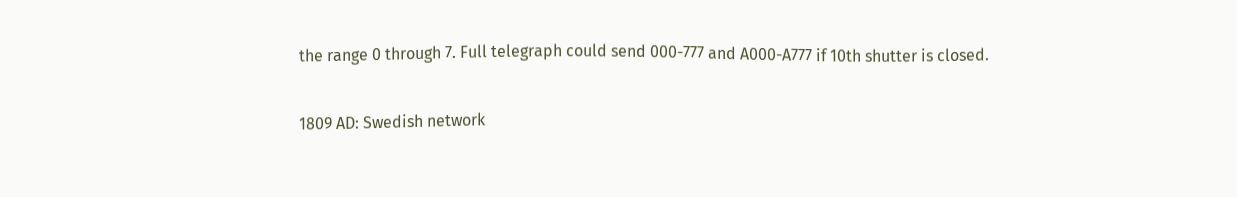the range 0 through 7. Full telegraph could send 000-777 and A000-A777 if 10th shutter is closed.

1809 AD: Swedish network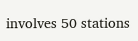involves 50 stations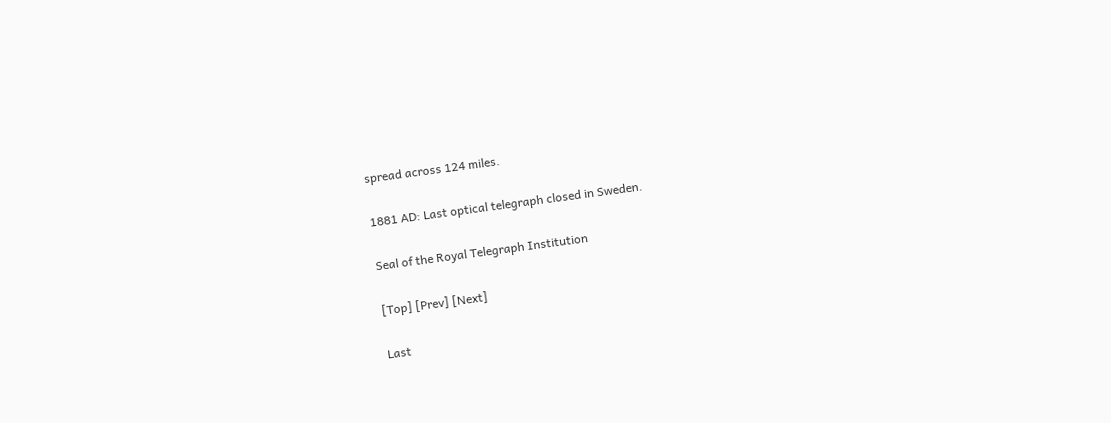spread across 124 miles.

1881 AD: Last optical telegraph closed in Sweden.

Seal of the Royal Telegraph Institution

[Top] [Prev] [Next]

Last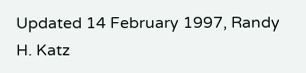Updated 14 February 1997, Randy H. Katz